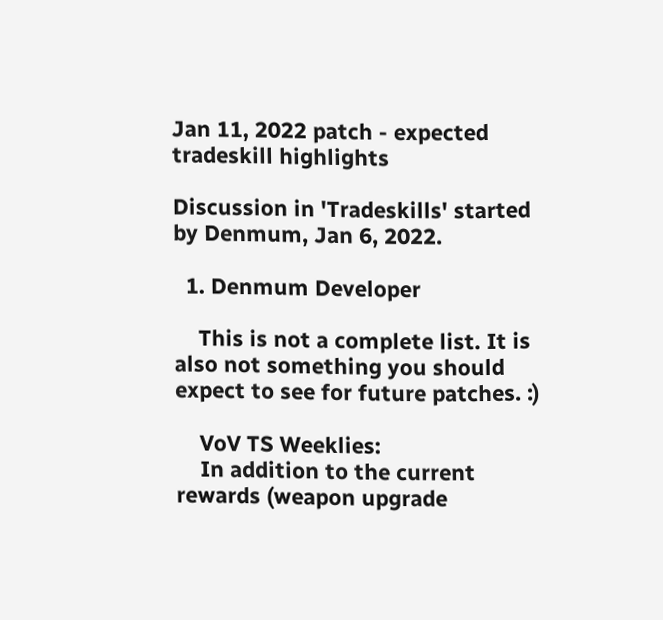Jan 11, 2022 patch - expected tradeskill highlights

Discussion in 'Tradeskills' started by Denmum, Jan 6, 2022.

  1. Denmum Developer

    This is not a complete list. It is also not something you should expect to see for future patches. :)

    VoV TS Weeklies:
    In addition to the current rewards (weapon upgrade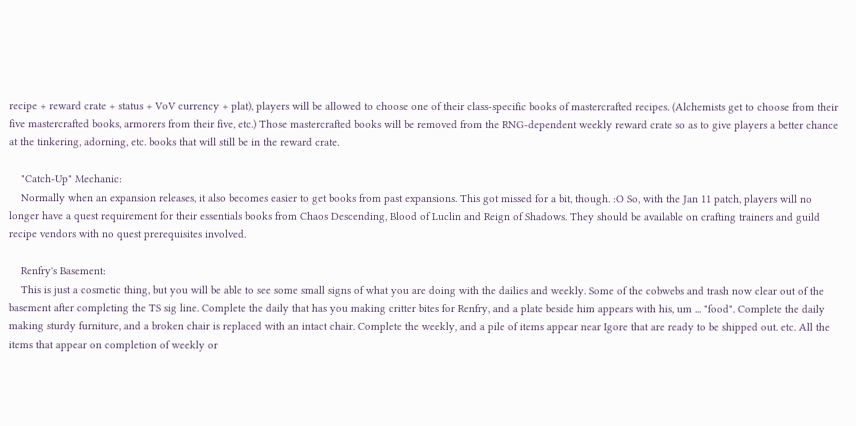recipe + reward crate + status + VoV currency + plat), players will be allowed to choose one of their class-specific books of mastercrafted recipes. (Alchemists get to choose from their five mastercrafted books, armorers from their five, etc.) Those mastercrafted books will be removed from the RNG-dependent weekly reward crate so as to give players a better chance at the tinkering, adorning, etc. books that will still be in the reward crate.

    "Catch-Up" Mechanic:
    Normally when an expansion releases, it also becomes easier to get books from past expansions. This got missed for a bit, though. :O So, with the Jan 11 patch, players will no longer have a quest requirement for their essentials books from Chaos Descending, Blood of Luclin and Reign of Shadows. They should be available on crafting trainers and guild recipe vendors with no quest prerequisites involved.

    Renfry's Basement:
    This is just a cosmetic thing, but you will be able to see some small signs of what you are doing with the dailies and weekly. Some of the cobwebs and trash now clear out of the basement after completing the TS sig line. Complete the daily that has you making critter bites for Renfry, and a plate beside him appears with his, um ... "food". Complete the daily making sturdy furniture, and a broken chair is replaced with an intact chair. Complete the weekly, and a pile of items appear near Igore that are ready to be shipped out. etc. All the items that appear on completion of weekly or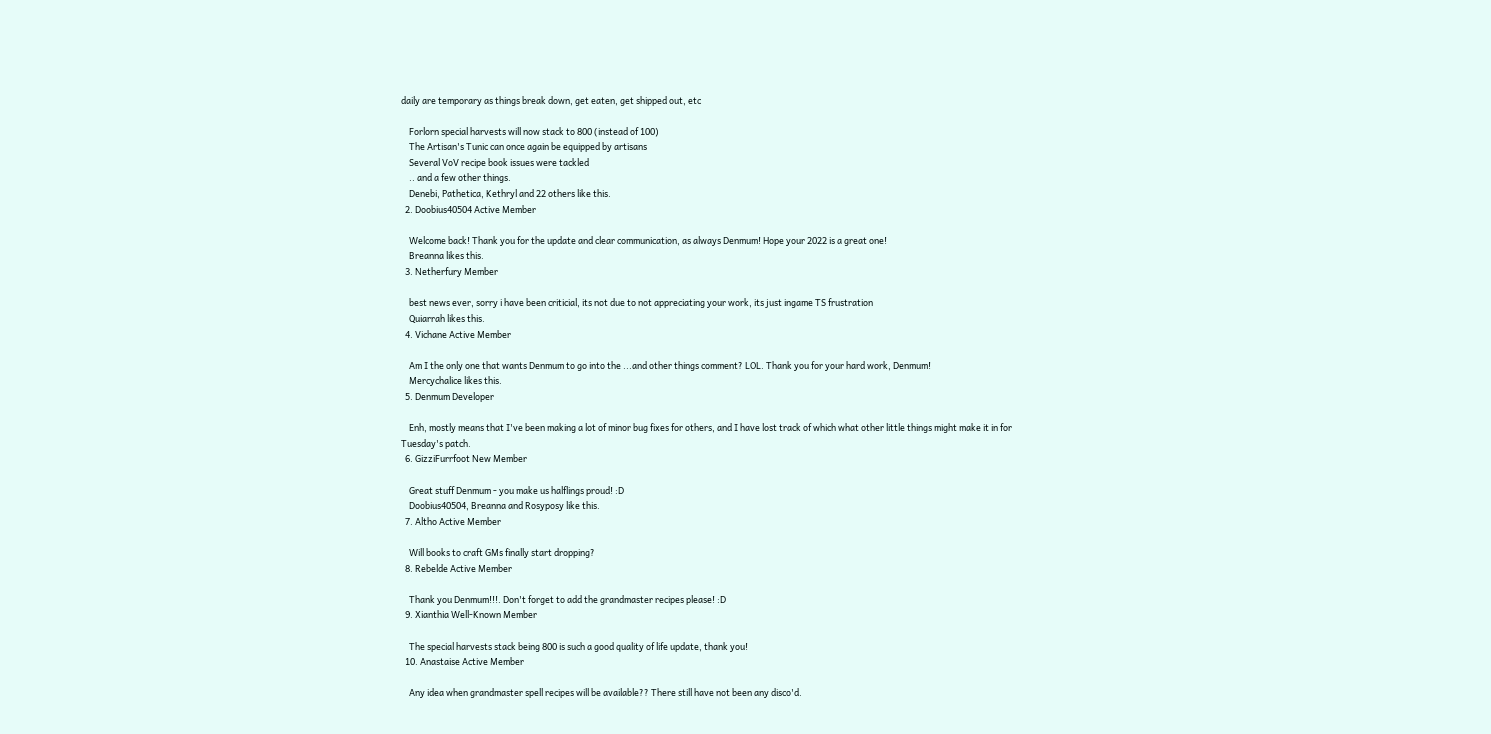daily are temporary as things break down, get eaten, get shipped out, etc

    Forlorn special harvests will now stack to 800 (instead of 100)
    The Artisan's Tunic can once again be equipped by artisans
    Several VoV recipe book issues were tackled
    .. and a few other things.
    Denebi, Pathetica, Kethryl and 22 others like this.
  2. Doobius40504 Active Member

    Welcome back! Thank you for the update and clear communication, as always Denmum! Hope your 2022 is a great one!
    Breanna likes this.
  3. Netherfury Member

    best news ever, sorry i have been criticial, its not due to not appreciating your work, its just ingame TS frustration
    Quiarrah likes this.
  4. Vichane Active Member

    Am I the only one that wants Denmum to go into the ...and other things comment? LOL. Thank you for your hard work, Denmum!
    Mercychalice likes this.
  5. Denmum Developer

    Enh, mostly means that I've been making a lot of minor bug fixes for others, and I have lost track of which what other little things might make it in for Tuesday's patch.
  6. GizziFurrfoot New Member

    Great stuff Denmum - you make us halflings proud! :D
    Doobius40504, Breanna and Rosyposy like this.
  7. Altho Active Member

    Will books to craft GMs finally start dropping?
  8. Rebelde Active Member

    Thank you Denmum!!!. Don't forget to add the grandmaster recipes please! :D
  9. Xianthia Well-Known Member

    The special harvests stack being 800 is such a good quality of life update, thank you!
  10. Anastaise Active Member

    Any idea when grandmaster spell recipes will be available?? There still have not been any disco'd.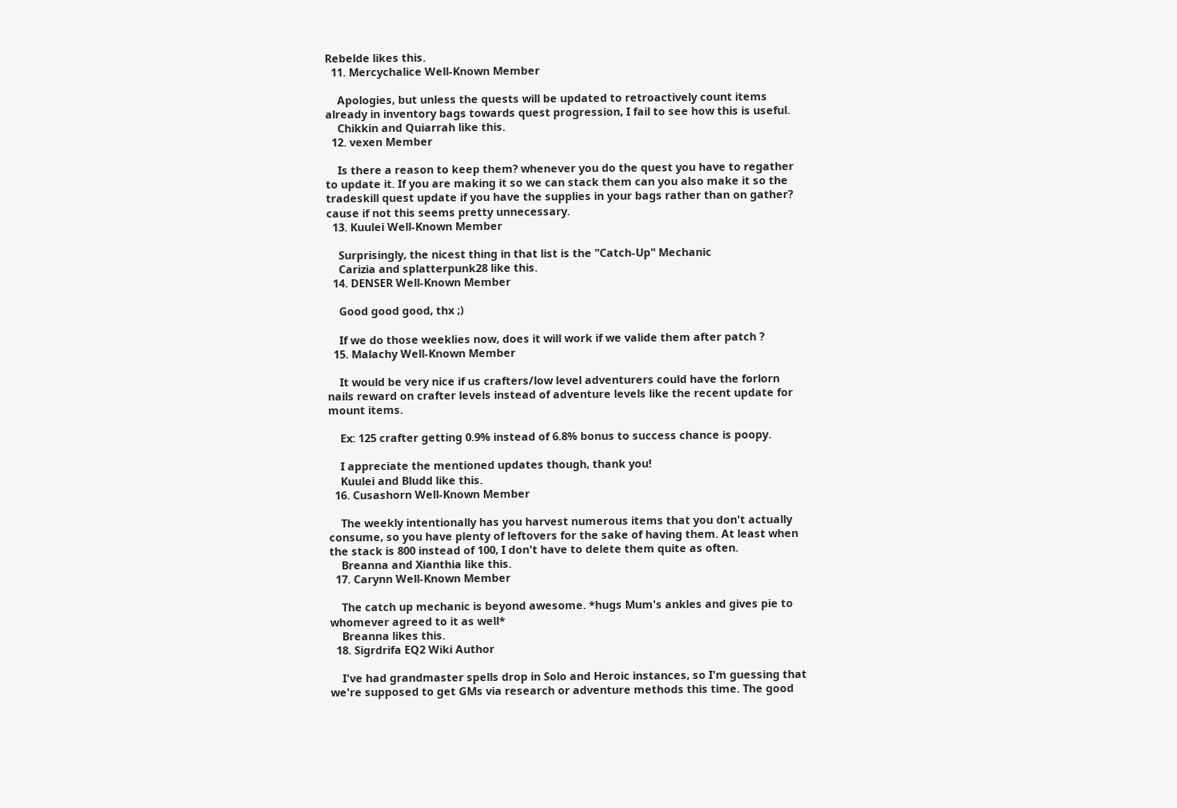Rebelde likes this.
  11. Mercychalice Well-Known Member

    Apologies, but unless the quests will be updated to retroactively count items already in inventory bags towards quest progression, I fail to see how this is useful.
    Chikkin and Quiarrah like this.
  12. vexen Member

    Is there a reason to keep them? whenever you do the quest you have to regather to update it. If you are making it so we can stack them can you also make it so the tradeskill quest update if you have the supplies in your bags rather than on gather? cause if not this seems pretty unnecessary.
  13. Kuulei Well-Known Member

    Surprisingly, the nicest thing in that list is the "Catch-Up" Mechanic
    Carizia and splatterpunk28 like this.
  14. DENSER Well-Known Member

    Good good good, thx ;)

    If we do those weeklies now, does it will work if we valide them after patch ?
  15. Malachy Well-Known Member

    It would be very nice if us crafters/low level adventurers could have the forlorn nails reward on crafter levels instead of adventure levels like the recent update for mount items.

    Ex: 125 crafter getting 0.9% instead of 6.8% bonus to success chance is poopy.

    I appreciate the mentioned updates though, thank you!
    Kuulei and Bludd like this.
  16. Cusashorn Well-Known Member

    The weekly intentionally has you harvest numerous items that you don't actually consume, so you have plenty of leftovers for the sake of having them. At least when the stack is 800 instead of 100, I don't have to delete them quite as often.
    Breanna and Xianthia like this.
  17. Carynn Well-Known Member

    The catch up mechanic is beyond awesome. *hugs Mum's ankles and gives pie to whomever agreed to it as well*
    Breanna likes this.
  18. Sigrdrifa EQ2 Wiki Author

    I've had grandmaster spells drop in Solo and Heroic instances, so I'm guessing that we're supposed to get GMs via research or adventure methods this time. The good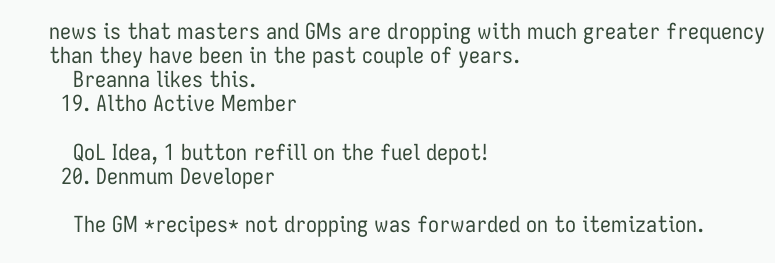news is that masters and GMs are dropping with much greater frequency than they have been in the past couple of years.
    Breanna likes this.
  19. Altho Active Member

    QoL Idea, 1 button refill on the fuel depot!
  20. Denmum Developer

    The GM *recipes* not dropping was forwarded on to itemization.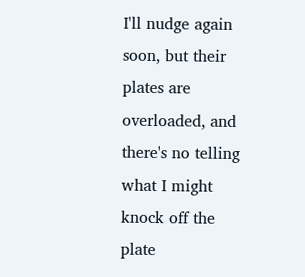I'll nudge again soon, but their plates are overloaded, and there's no telling what I might knock off the plate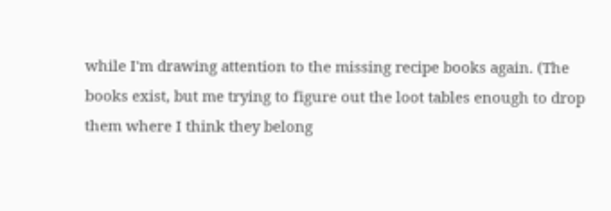while I'm drawing attention to the missing recipe books again. (The books exist, but me trying to figure out the loot tables enough to drop them where I think they belong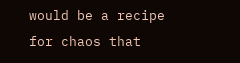would be a recipe for chaos that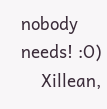nobody needs! :O)
    Xillean,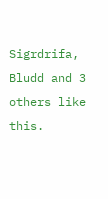Sigrdrifa, Bludd and 3 others like this.